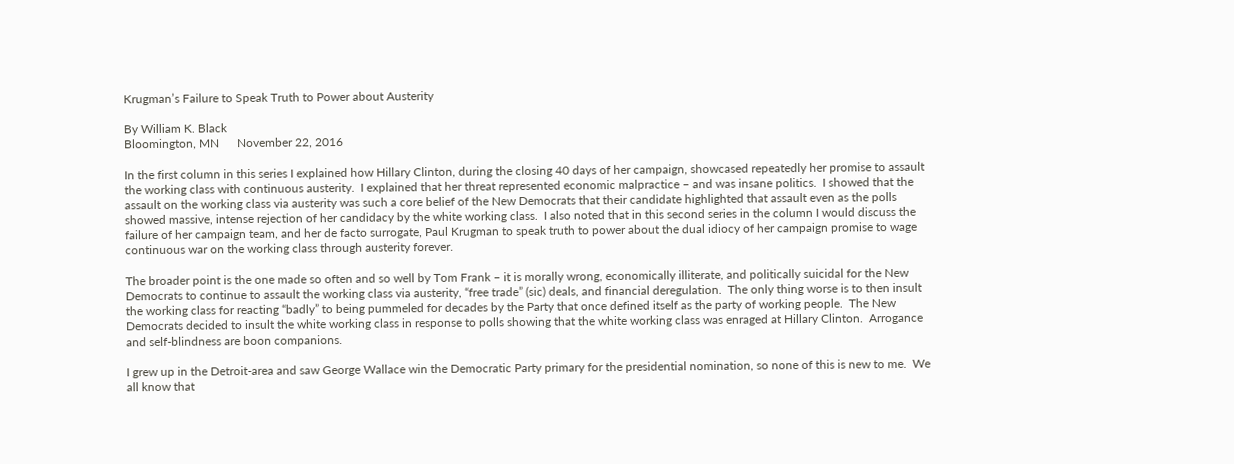Krugman’s Failure to Speak Truth to Power about Austerity

By William K. Black
Bloomington, MN      November 22, 2016

In the first column in this series I explained how Hillary Clinton, during the closing 40 days of her campaign, showcased repeatedly her promise to assault the working class with continuous austerity.  I explained that her threat represented economic malpractice – and was insane politics.  I showed that the assault on the working class via austerity was such a core belief of the New Democrats that their candidate highlighted that assault even as the polls showed massive, intense rejection of her candidacy by the white working class.  I also noted that in this second series in the column I would discuss the failure of her campaign team, and her de facto surrogate, Paul Krugman to speak truth to power about the dual idiocy of her campaign promise to wage continuous war on the working class through austerity forever.

The broader point is the one made so often and so well by Tom Frank – it is morally wrong, economically illiterate, and politically suicidal for the New Democrats to continue to assault the working class via austerity, “free trade” (sic) deals, and financial deregulation.  The only thing worse is to then insult the working class for reacting “badly” to being pummeled for decades by the Party that once defined itself as the party of working people.  The New Democrats decided to insult the white working class in response to polls showing that the white working class was enraged at Hillary Clinton.  Arrogance and self-blindness are boon companions.

I grew up in the Detroit-area and saw George Wallace win the Democratic Party primary for the presidential nomination, so none of this is new to me.  We all know that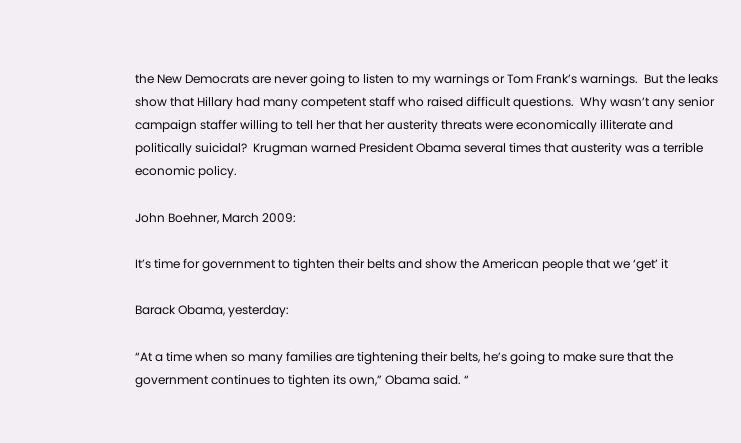the New Democrats are never going to listen to my warnings or Tom Frank’s warnings.  But the leaks show that Hillary had many competent staff who raised difficult questions.  Why wasn’t any senior campaign staffer willing to tell her that her austerity threats were economically illiterate and politically suicidal?  Krugman warned President Obama several times that austerity was a terrible economic policy.

John Boehner, March 2009:

It’s time for government to tighten their belts and show the American people that we ‘get’ it

Barack Obama, yesterday:

“At a time when so many families are tightening their belts, he’s going to make sure that the government continues to tighten its own,” Obama said. “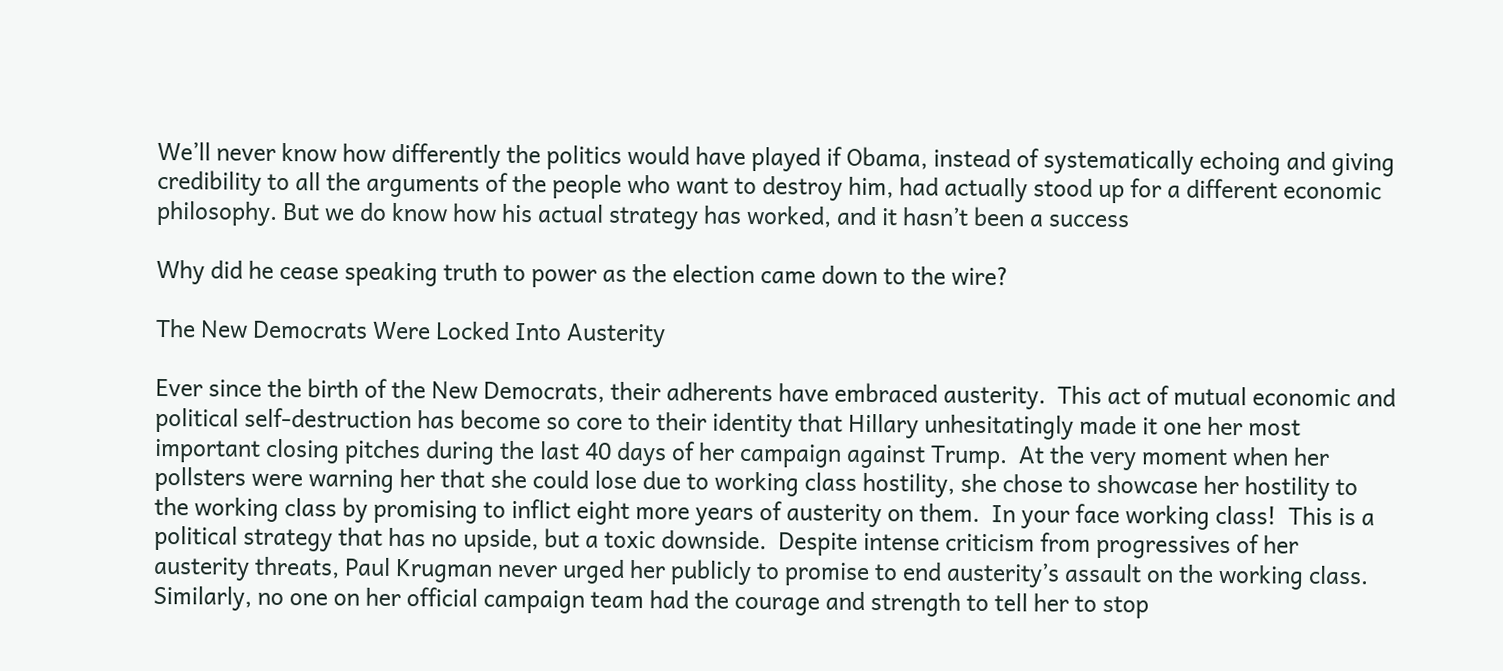We’ll never know how differently the politics would have played if Obama, instead of systematically echoing and giving credibility to all the arguments of the people who want to destroy him, had actually stood up for a different economic philosophy. But we do know how his actual strategy has worked, and it hasn’t been a success

Why did he cease speaking truth to power as the election came down to the wire?

The New Democrats Were Locked Into Austerity

Ever since the birth of the New Democrats, their adherents have embraced austerity.  This act of mutual economic and political self-destruction has become so core to their identity that Hillary unhesitatingly made it one her most important closing pitches during the last 40 days of her campaign against Trump.  At the very moment when her pollsters were warning her that she could lose due to working class hostility, she chose to showcase her hostility to the working class by promising to inflict eight more years of austerity on them.  In your face working class!  This is a political strategy that has no upside, but a toxic downside.  Despite intense criticism from progressives of her austerity threats, Paul Krugman never urged her publicly to promise to end austerity’s assault on the working class.  Similarly, no one on her official campaign team had the courage and strength to tell her to stop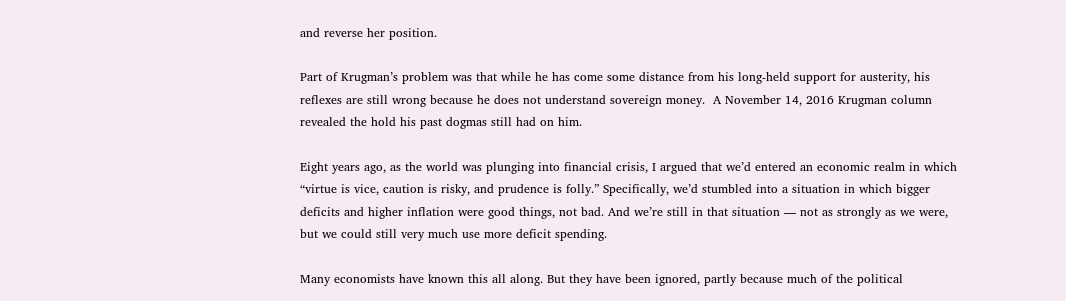and reverse her position.

Part of Krugman’s problem was that while he has come some distance from his long-held support for austerity, his reflexes are still wrong because he does not understand sovereign money.  A November 14, 2016 Krugman column revealed the hold his past dogmas still had on him.

Eight years ago, as the world was plunging into financial crisis, I argued that we’d entered an economic realm in which “virtue is vice, caution is risky, and prudence is folly.” Specifically, we’d stumbled into a situation in which bigger deficits and higher inflation were good things, not bad. And we’re still in that situation — not as strongly as we were, but we could still very much use more deficit spending.

Many economists have known this all along. But they have been ignored, partly because much of the political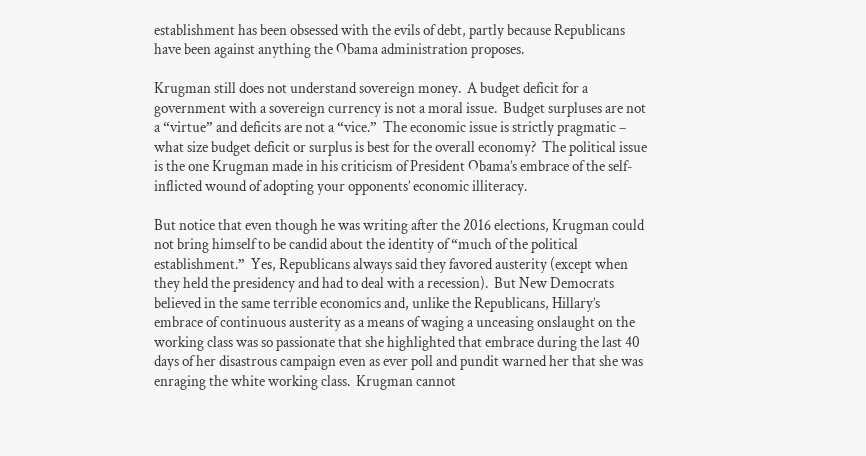establishment has been obsessed with the evils of debt, partly because Republicans have been against anything the Obama administration proposes.

Krugman still does not understand sovereign money.  A budget deficit for a government with a sovereign currency is not a moral issue.  Budget surpluses are not a “virtue” and deficits are not a “vice.”  The economic issue is strictly pragmatic – what size budget deficit or surplus is best for the overall economy?  The political issue is the one Krugman made in his criticism of President Obama’s embrace of the self-inflicted wound of adopting your opponents’ economic illiteracy.

But notice that even though he was writing after the 2016 elections, Krugman could not bring himself to be candid about the identity of “much of the political establishment.”  Yes, Republicans always said they favored austerity (except when they held the presidency and had to deal with a recession).  But New Democrats believed in the same terrible economics and, unlike the Republicans, Hillary’s embrace of continuous austerity as a means of waging a unceasing onslaught on the working class was so passionate that she highlighted that embrace during the last 40 days of her disastrous campaign even as ever poll and pundit warned her that she was enraging the white working class.  Krugman cannot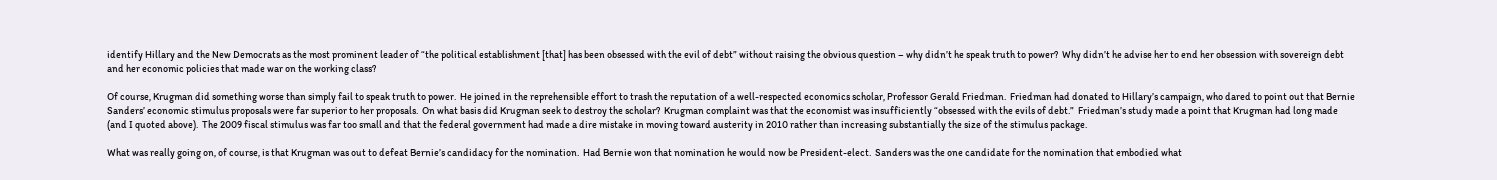identify Hillary and the New Democrats as the most prominent leader of “the political establishment [that] has been obsessed with the evil of debt” without raising the obvious question – why didn’t he speak truth to power?  Why didn’t he advise her to end her obsession with sovereign debt and her economic policies that made war on the working class?

Of course, Krugman did something worse than simply fail to speak truth to power.  He joined in the reprehensible effort to trash the reputation of a well-respected economics scholar, Professor Gerald Friedman.  Friedman had donated to Hillary’s campaign, who dared to point out that Bernie Sanders’ economic stimulus proposals were far superior to her proposals.  On what basis did Krugman seek to destroy the scholar?  Krugman complaint was that the economist was insufficiently “obsessed with the evils of debt.”  Friedman’s study made a point that Krugman had long made (and I quoted above).  The 2009 fiscal stimulus was far too small and that the federal government had made a dire mistake in moving toward austerity in 2010 rather than increasing substantially the size of the stimulus package.

What was really going on, of course, is that Krugman was out to defeat Bernie’s candidacy for the nomination.  Had Bernie won that nomination he would now be President-elect.  Sanders was the one candidate for the nomination that embodied what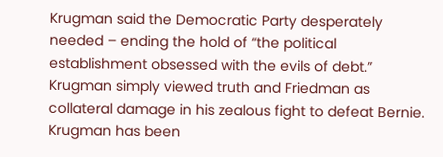Krugman said the Democratic Party desperately needed – ending the hold of “the political establishment obsessed with the evils of debt.”  Krugman simply viewed truth and Friedman as collateral damage in his zealous fight to defeat Bernie.  Krugman has been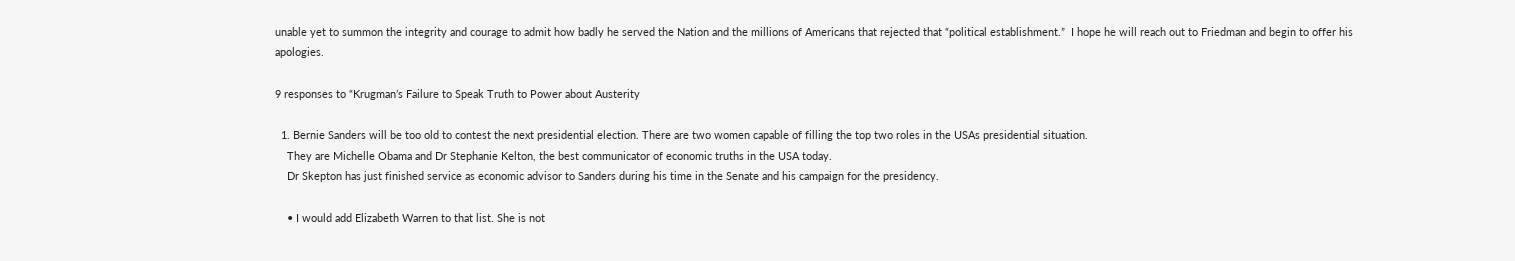unable yet to summon the integrity and courage to admit how badly he served the Nation and the millions of Americans that rejected that “political establishment.”  I hope he will reach out to Friedman and begin to offer his apologies.

9 responses to “Krugman’s Failure to Speak Truth to Power about Austerity

  1. Bernie Sanders will be too old to contest the next presidential election. There are two women capable of filling the top two roles in the USAs presidential situation.
    They are Michelle Obama and Dr Stephanie Kelton, the best communicator of economic truths in the USA today.
    Dr Skepton has just finished service as economic advisor to Sanders during his time in the Senate and his campaign for the presidency.

    • I would add Elizabeth Warren to that list. She is not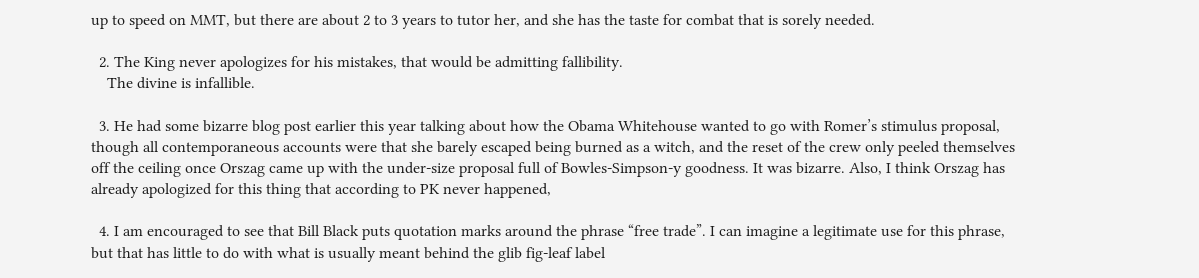up to speed on MMT, but there are about 2 to 3 years to tutor her, and she has the taste for combat that is sorely needed.

  2. The King never apologizes for his mistakes, that would be admitting fallibility.
    The divine is infallible.

  3. He had some bizarre blog post earlier this year talking about how the Obama Whitehouse wanted to go with Romer’s stimulus proposal, though all contemporaneous accounts were that she barely escaped being burned as a witch, and the reset of the crew only peeled themselves off the ceiling once Orszag came up with the under-size proposal full of Bowles-Simpson-y goodness. It was bizarre. Also, I think Orszag has already apologized for this thing that according to PK never happened,

  4. I am encouraged to see that Bill Black puts quotation marks around the phrase “free trade”. I can imagine a legitimate use for this phrase, but that has little to do with what is usually meant behind the glib fig-leaf label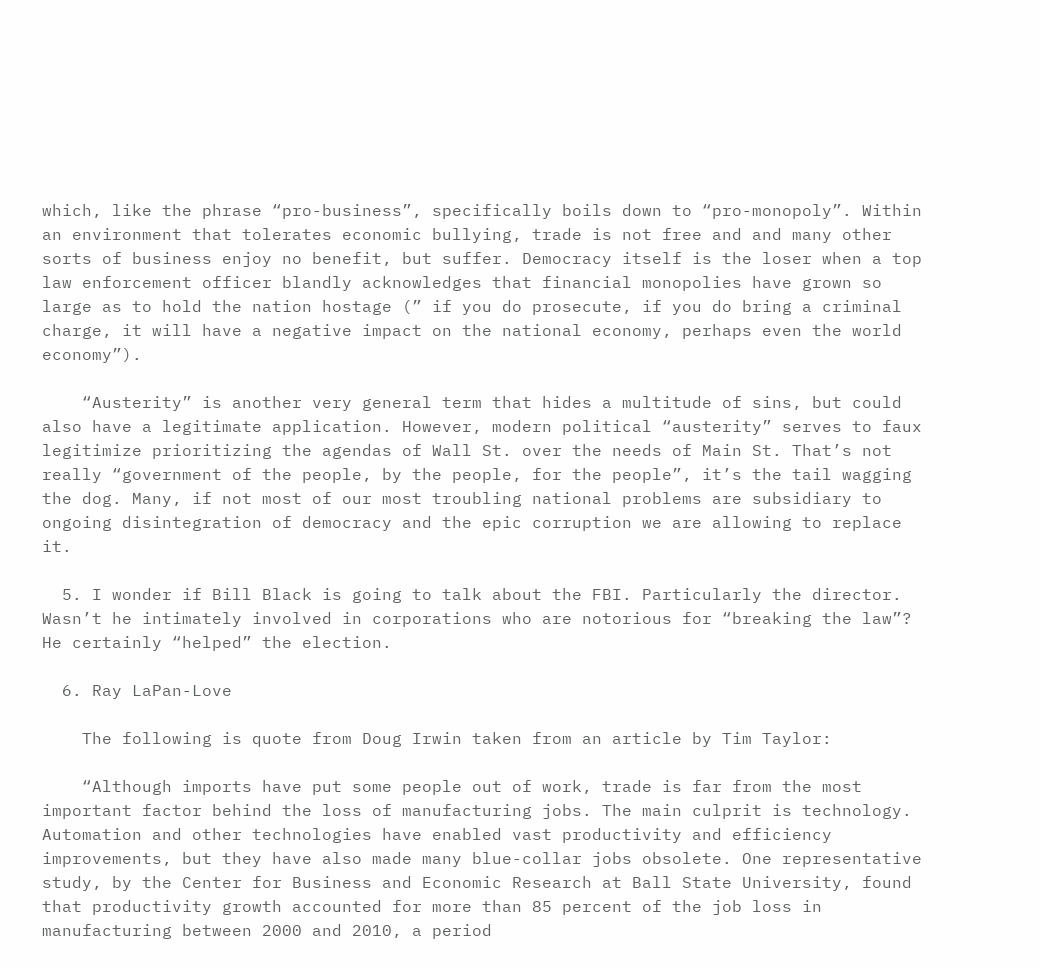which, like the phrase “pro-business”, specifically boils down to “pro-monopoly”. Within an environment that tolerates economic bullying, trade is not free and and many other sorts of business enjoy no benefit, but suffer. Democracy itself is the loser when a top law enforcement officer blandly acknowledges that financial monopolies have grown so large as to hold the nation hostage (” if you do prosecute, if you do bring a criminal charge, it will have a negative impact on the national economy, perhaps even the world economy”).

    “Austerity” is another very general term that hides a multitude of sins, but could also have a legitimate application. However, modern political “austerity” serves to faux legitimize prioritizing the agendas of Wall St. over the needs of Main St. That’s not really “government of the people, by the people, for the people”, it’s the tail wagging the dog. Many, if not most of our most troubling national problems are subsidiary to ongoing disintegration of democracy and the epic corruption we are allowing to replace it.

  5. I wonder if Bill Black is going to talk about the FBI. Particularly the director. Wasn’t he intimately involved in corporations who are notorious for “breaking the law”? He certainly “helped” the election.

  6. Ray LaPan-Love

    The following is quote from Doug Irwin taken from an article by Tim Taylor:

    “Although imports have put some people out of work, trade is far from the most important factor behind the loss of manufacturing jobs. The main culprit is technology. Automation and other technologies have enabled vast productivity and efficiency improvements, but they have also made many blue-collar jobs obsolete. One representative study, by the Center for Business and Economic Research at Ball State University, found that productivity growth accounted for more than 85 percent of the job loss in manufacturing between 2000 and 2010, a period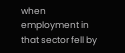when employment in that sector fell by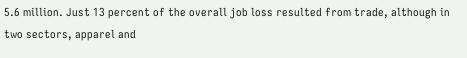5.6 million. Just 13 percent of the overall job loss resulted from trade, although in two sectors, apparel and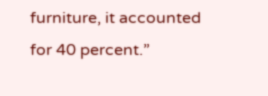furniture, it accounted for 40 percent.”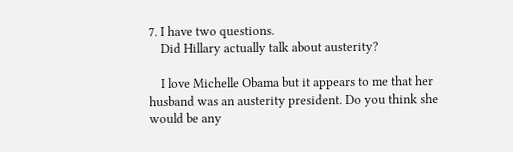7. I have two questions.
    Did Hillary actually talk about austerity?

    I love Michelle Obama but it appears to me that her husband was an austerity president. Do you think she would be any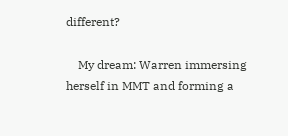different?

    My dream: Warren immersing herself in MMT and forming a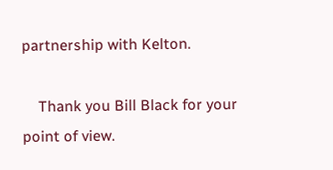partnership with Kelton.

    Thank you Bill Black for your point of view.